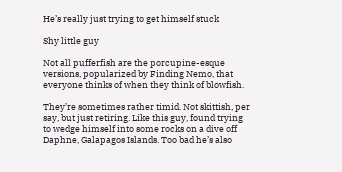He’s really just trying to get himself stuck

Shy little guy

Not all pufferfish are the porcupine-esque versions, popularized by Finding Nemo, that everyone thinks of when they think of blowfish.

They’re sometimes rather timid. Not skittish, per say, but just retiring. Like this guy, found trying to wedge himself into some rocks on a dive off Daphne, Galapagos Islands. Too bad he’s also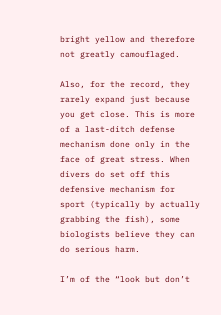bright yellow and therefore not greatly camouflaged.

Also, for the record, they rarely expand just because you get close. This is more of a last-ditch defense mechanism done only in the face of great stress. When divers do set off this defensive mechanism for sport (typically by actually grabbing the fish), some biologists believe they can do serious harm.

I’m of the “look but don’t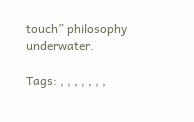touch” philosophy underwater.

Tags: , , , , , , ,